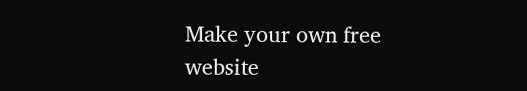Make your own free website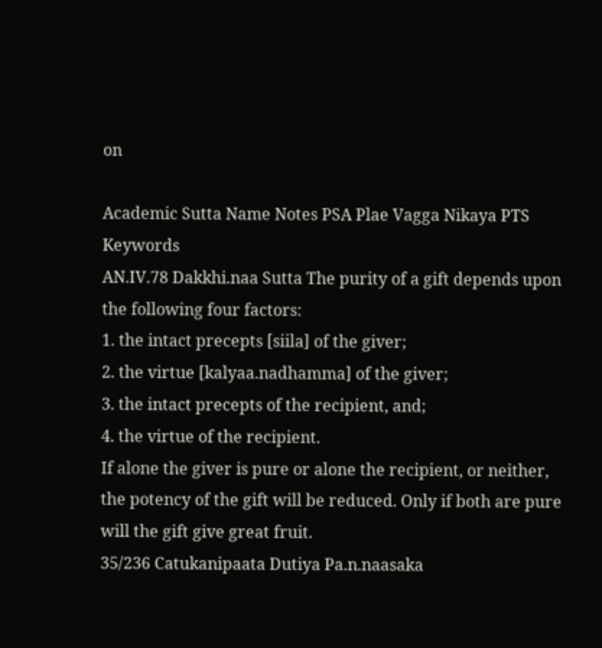on

Academic Sutta Name Notes PSA Plae Vagga Nikaya PTS Keywords
AN.IV.78 Dakkhi.naa Sutta The purity of a gift depends upon the following four factors:
1. the intact precepts [siila] of the giver;
2. the virtue [kalyaa.nadhamma] of the giver;
3. the intact precepts of the recipient, and;
4. the virtue of the recipient.
If alone the giver is pure or alone the recipient, or neither, the potency of the gift will be reduced. Only if both are pure will the gift give great fruit.
35/236 Catukanipaata Dutiya Pa.n.naasaka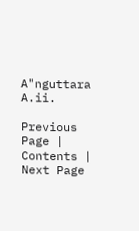A"nguttara A.ii.

Previous Page | Contents | Next Page